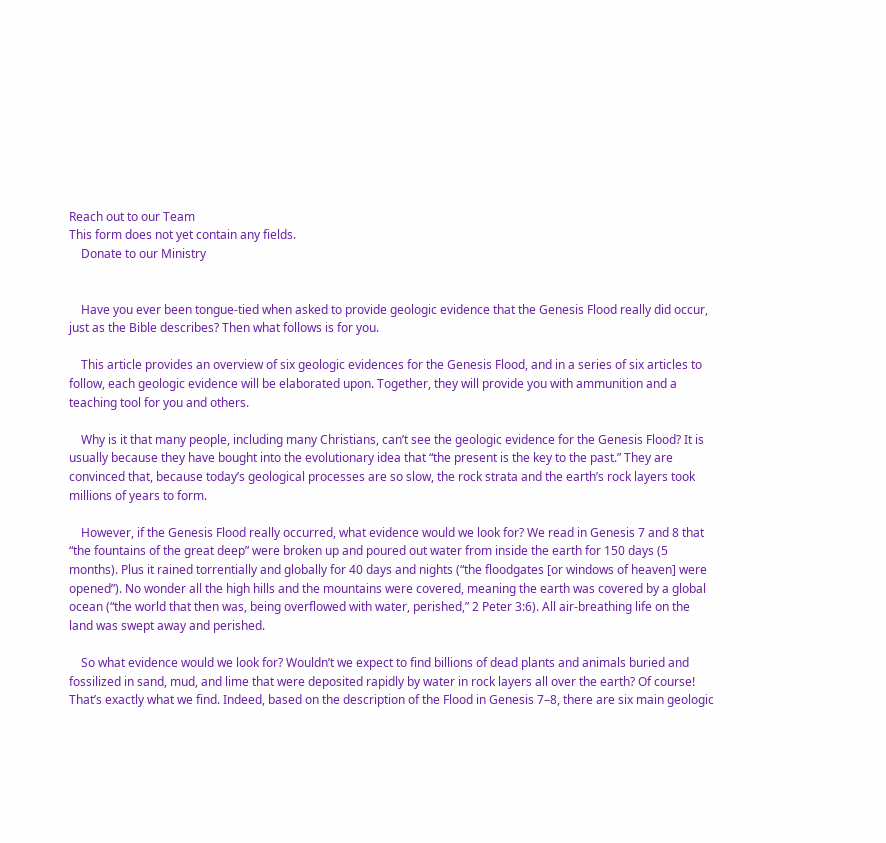Reach out to our Team
This form does not yet contain any fields.
    Donate to our Ministry


    Have you ever been tongue-tied when asked to provide geologic evidence that the Genesis Flood really did occur, just as the Bible describes? Then what follows is for you.

    This article provides an overview of six geologic evidences for the Genesis Flood, and in a series of six articles to follow, each geologic evidence will be elaborated upon. Together, they will provide you with ammunition and a teaching tool for you and others.

    Why is it that many people, including many Christians, can’t see the geologic evidence for the Genesis Flood? It is usually because they have bought into the evolutionary idea that “the present is the key to the past.” They are convinced that, because today’s geological processes are so slow, the rock strata and the earth’s rock layers took millions of years to form.

    However, if the Genesis Flood really occurred, what evidence would we look for? We read in Genesis 7 and 8 that “the fountains of the great deep” were broken up and poured out water from inside the earth for 150 days (5 months). Plus it rained torrentially and globally for 40 days and nights (“the floodgates [or windows of heaven] were opened”). No wonder all the high hills and the mountains were covered, meaning the earth was covered by a global ocean (“the world that then was, being overflowed with water, perished,” 2 Peter 3:6). All air-breathing life on the land was swept away and perished.

    So what evidence would we look for? Wouldn’t we expect to find billions of dead plants and animals buried and fossilized in sand, mud, and lime that were deposited rapidly by water in rock layers all over the earth? Of course! That’s exactly what we find. Indeed, based on the description of the Flood in Genesis 7–8, there are six main geologic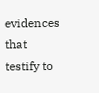evidences that testify to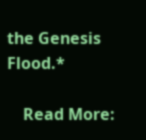the Genesis Flood.*

    Read More: